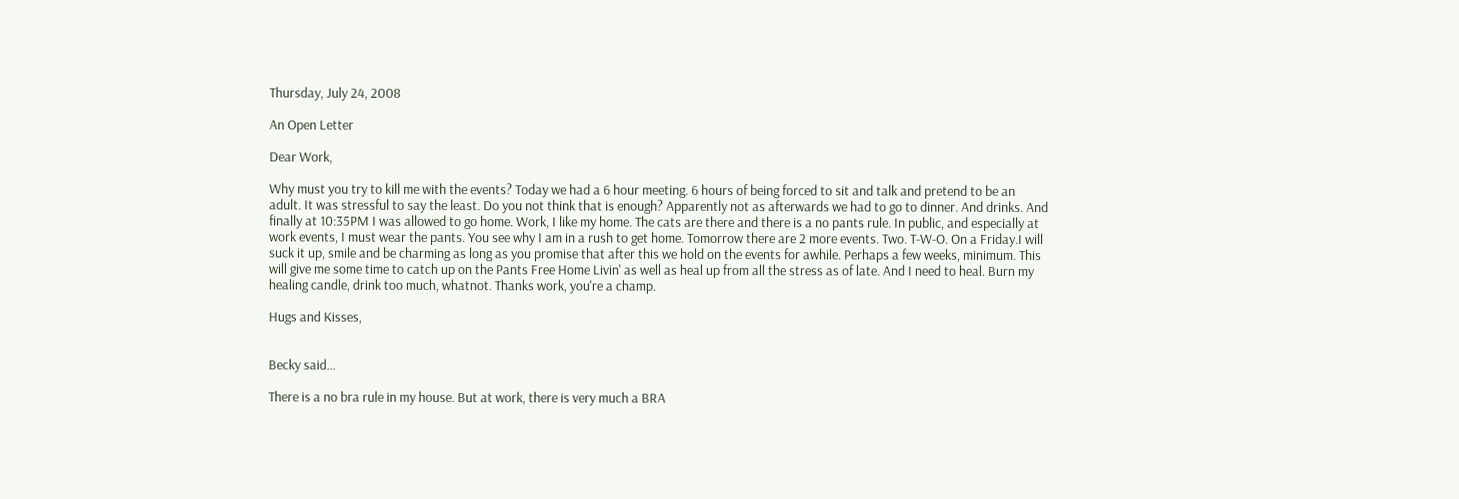Thursday, July 24, 2008

An Open Letter

Dear Work,

Why must you try to kill me with the events? Today we had a 6 hour meeting. 6 hours of being forced to sit and talk and pretend to be an adult. It was stressful to say the least. Do you not think that is enough? Apparently not as afterwards we had to go to dinner. And drinks. And finally at 10:35PM I was allowed to go home. Work, I like my home. The cats are there and there is a no pants rule. In public, and especially at work events, I must wear the pants. You see why I am in a rush to get home. Tomorrow there are 2 more events. Two. T-W-O. On a Friday.I will suck it up, smile and be charming as long as you promise that after this we hold on the events for awhile. Perhaps a few weeks, minimum. This will give me some time to catch up on the Pants Free Home Livin' as well as heal up from all the stress as of late. And I need to heal. Burn my healing candle, drink too much, whatnot. Thanks work, you're a champ.

Hugs and Kisses,


Becky said...

There is a no bra rule in my house. But at work, there is very much a BRA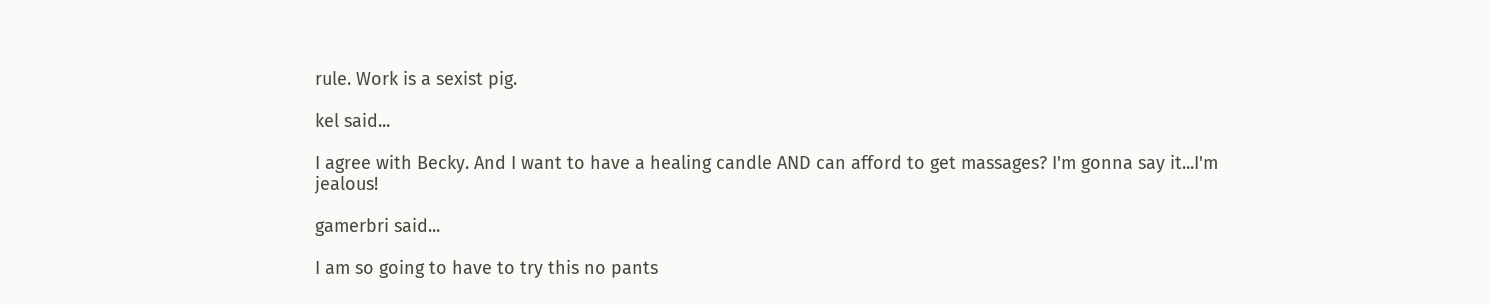rule. Work is a sexist pig.

kel said...

I agree with Becky. And I want to have a healing candle AND can afford to get massages? I'm gonna say it...I'm jealous!

gamerbri said...

I am so going to have to try this no pants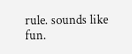rule. sounds like fun.